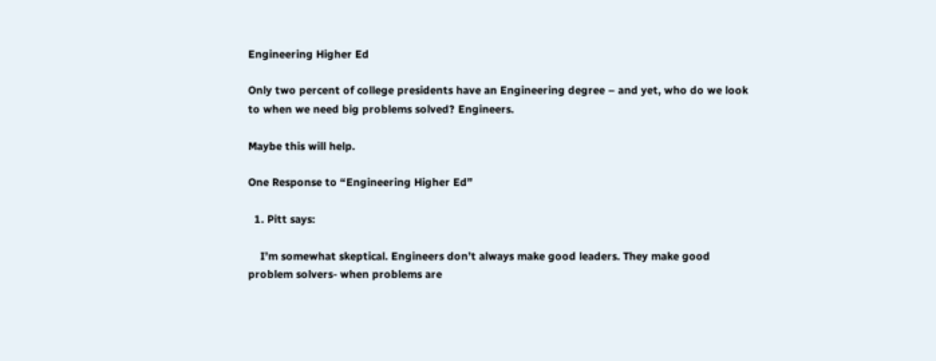Engineering Higher Ed

Only two percent of college presidents have an Engineering degree – and yet, who do we look to when we need big problems solved? Engineers.

Maybe this will help.

One Response to “Engineering Higher Ed”

  1. Pitt says:

    I’m somewhat skeptical. Engineers don’t always make good leaders. They make good problem solvers- when problems are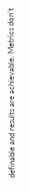definable and results are achievable. Metrics don’t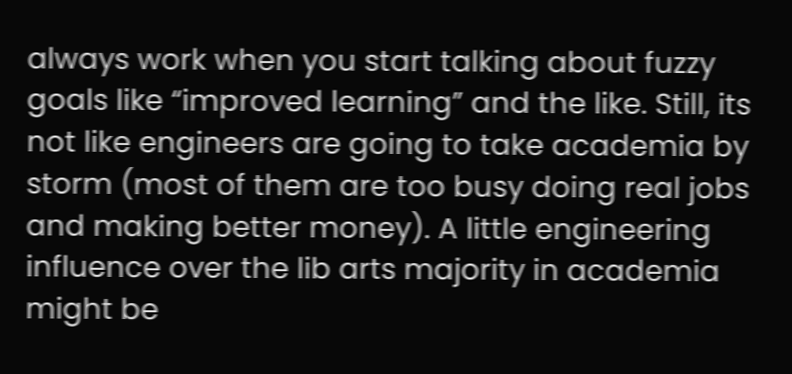always work when you start talking about fuzzy goals like “improved learning” and the like. Still, its not like engineers are going to take academia by storm (most of them are too busy doing real jobs and making better money). A little engineering influence over the lib arts majority in academia might be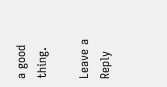a good thing.

Leave a Reply